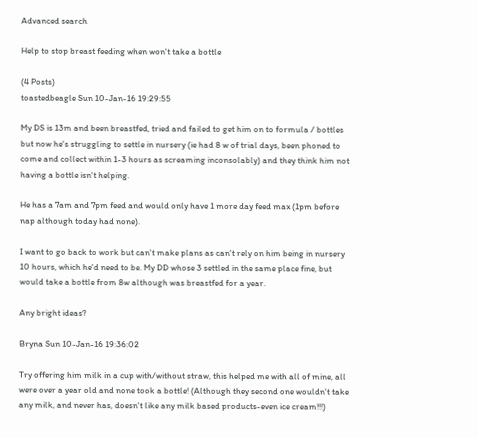Advanced search

Help to stop breast feeding when won't take a bottle

(4 Posts)
toastedbeagle Sun 10-Jan-16 19:29:55

My DS is 13m and been breastfed, tried and failed to get him on to formula / bottles but now he's struggling to settle in nursery (ie had 8 w of trial days, been phoned to come and collect within 1-3 hours as screaming inconsolably) and they think him not having a bottle isn't helping.

He has a 7am and 7pm feed and would only have 1 more day feed max (1pm before nap although today had none).

I want to go back to work but can't make plans as can't rely on him being in nursery 10 hours, which he'd need to be. My DD whose 3 settled in the same place fine, but would take a bottle from 8w although was breastfed for a year.

Any bright ideas?

Bryna Sun 10-Jan-16 19:36:02

Try offering him milk in a cup with/without straw, this helped me with all of mine, all were over a year old and none took a bottle! (Although they second one wouldn't take any milk, and never has, doesn't like any milk based products-even ice cream!!!)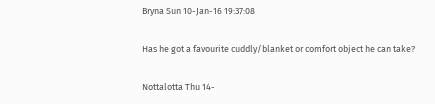Bryna Sun 10-Jan-16 19:37:08

Has he got a favourite cuddly/blanket or comfort object he can take?

Nottalotta Thu 14-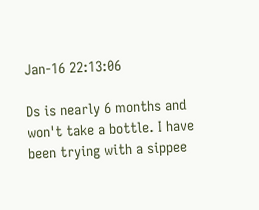Jan-16 22:13:06

Ds is nearly 6 months and won't take a bottle. I have been trying with a sippee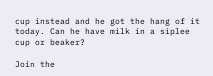cup instead and he got the hang of it today. Can he have milk in a siplee cup or beaker?

Join the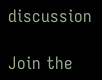discussion

Join the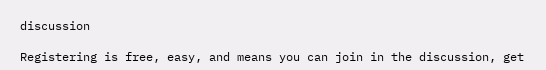discussion

Registering is free, easy, and means you can join in the discussion, get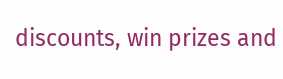discounts, win prizes and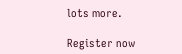lots more.

Register now